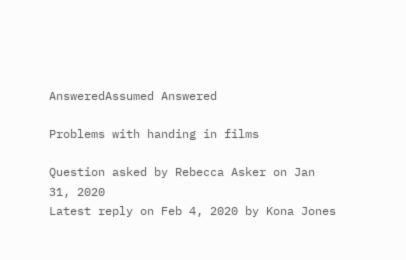AnsweredAssumed Answered

Problems with handing in films

Question asked by Rebecca Asker on Jan 31, 2020
Latest reply on Feb 4, 2020 by Kona Jones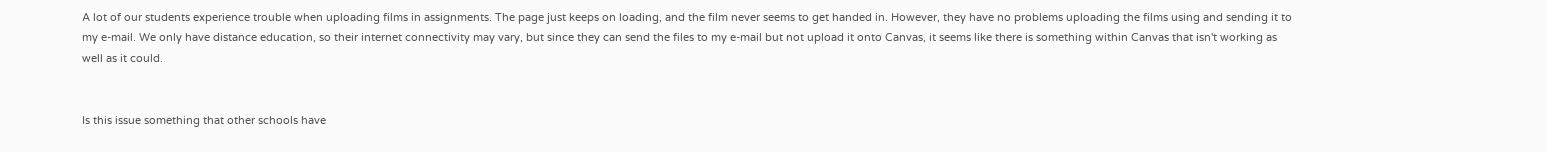A lot of our students experience trouble when uploading films in assignments. The page just keeps on loading, and the film never seems to get handed in. However, they have no problems uploading the films using and sending it to my e-mail. We only have distance education, so their internet connectivity may vary, but since they can send the files to my e-mail but not upload it onto Canvas, it seems like there is something within Canvas that isn't working as well as it could.


Is this issue something that other schools have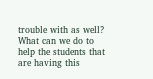trouble with as well? What can we do to help the students that are having this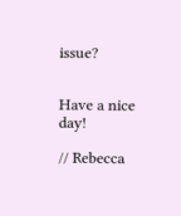issue?


Have a nice day!

// Rebecca